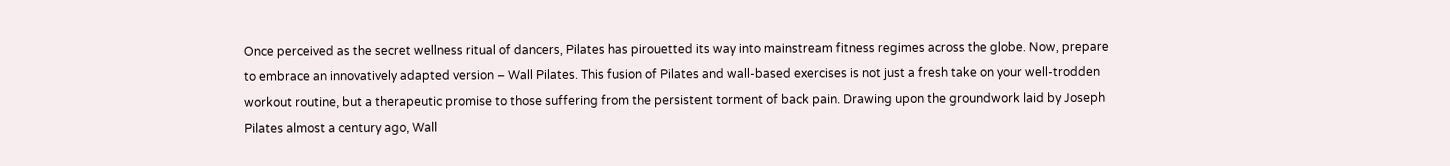Once perceived as the secret wellness ritual of dancers, Pilates has pirouetted its way into mainstream fitness regimes across the globe. Now, prepare to embrace an innovatively adapted version – Wall Pilates. This fusion of Pilates and wall-based exercises is not just a fresh take on your well-trodden workout routine, but a therapeutic promise to those suffering from the persistent torment of back pain. Drawing upon the groundwork laid by Joseph Pilates almost a century ago, Wall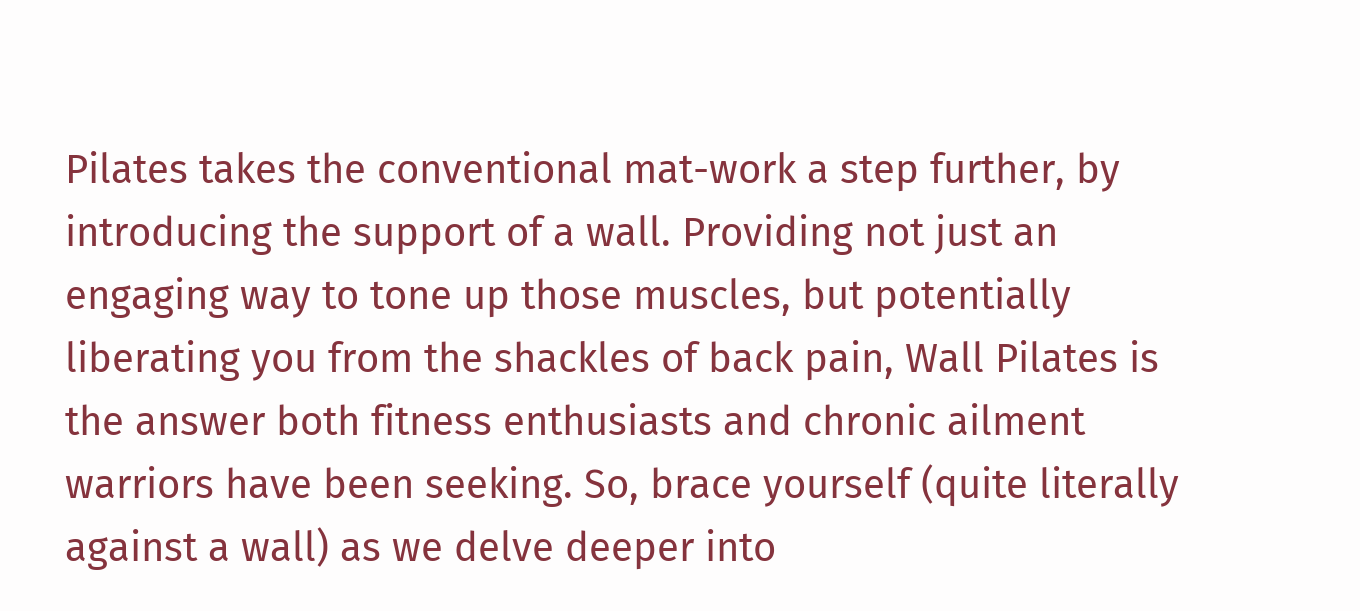Pilates takes the conventional mat-work a step further, by introducing the support of a wall. Providing not just an engaging way to tone up those muscles, but potentially liberating you from the shackles of back pain, Wall Pilates is the answer both fitness enthusiasts and chronic ailment warriors have been seeking. So, brace yourself (quite literally against a wall) as we delve deeper into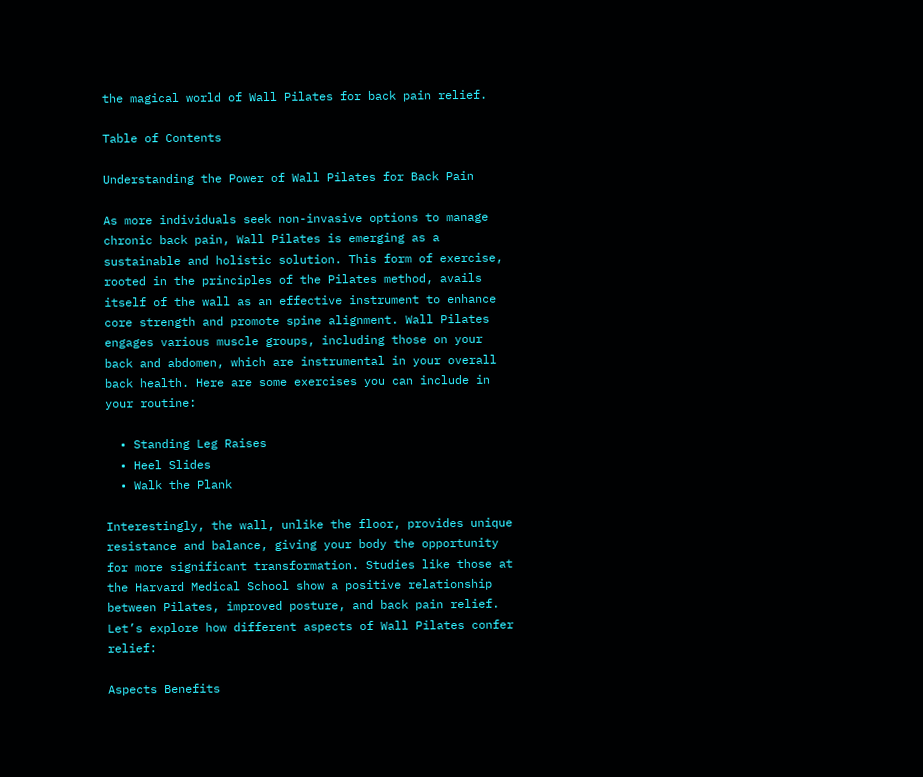the magical world of Wall Pilates for back pain relief.

Table of Contents

Understanding the Power of Wall Pilates for Back Pain

As more individuals seek non-invasive options to manage chronic back pain, Wall Pilates is emerging as a sustainable and holistic solution. This form of exercise, rooted in the principles of the Pilates method, avails itself of the wall as an effective instrument to enhance core strength and promote spine alignment. Wall Pilates engages various muscle groups, including those on your back and abdomen, which are instrumental in your overall back health. Here are some exercises you can include in your routine:

  • Standing Leg Raises
  • Heel Slides
  • Walk the Plank

Interestingly, the wall, unlike the floor, provides unique resistance and balance, giving your body the opportunity for more significant transformation. Studies like those at the Harvard Medical School show a positive relationship between Pilates, improved posture, and back pain relief. Let’s explore how different aspects of Wall Pilates confer relief:

Aspects Benefits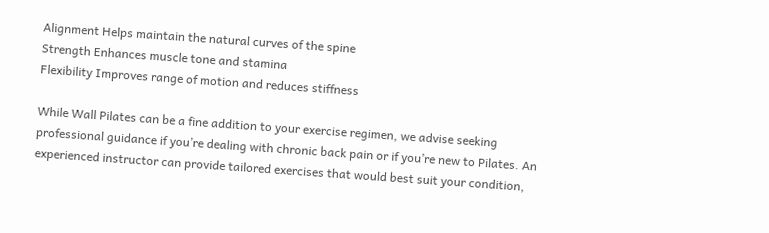Alignment Helps maintain the natural curves of the spine
Strength Enhances muscle tone and stamina
Flexibility Improves range of motion and reduces stiffness

While Wall Pilates can be a fine addition to your exercise regimen, we advise seeking professional guidance if you’re dealing with chronic back pain or if you’re new to Pilates. An experienced instructor can provide tailored exercises that would best suit your condition,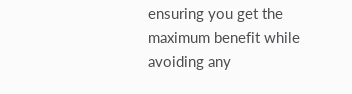ensuring you get the maximum benefit while avoiding any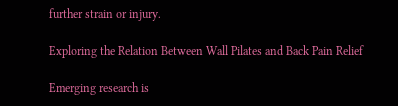further strain or injury.

Exploring the Relation Between Wall Pilates and Back Pain Relief

Emerging research is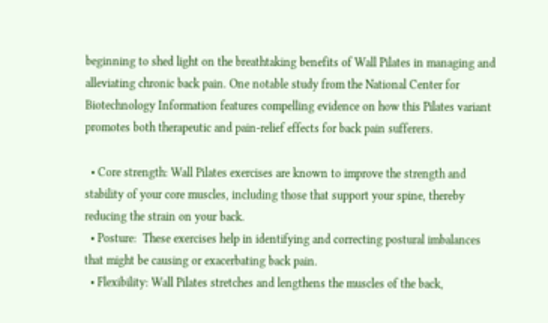beginning to shed light on the breathtaking benefits of Wall Pilates in managing and alleviating chronic back pain. One notable study from the National Center for Biotechnology Information features compelling evidence on how this Pilates variant promotes both therapeutic and pain-relief effects for back pain sufferers.

  • Core strength: Wall Pilates exercises are known to improve the strength and stability of your core muscles, including those that support your spine, thereby reducing the strain on your back.
  • Posture:  These exercises help in identifying and correcting postural imbalances that might be causing or exacerbating back pain.
  • Flexibility: Wall Pilates stretches and lengthens the muscles of the back,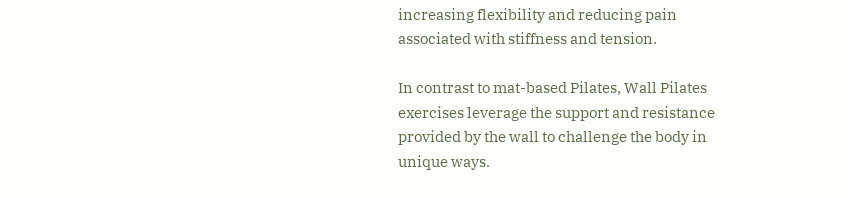increasing flexibility and reducing pain associated with stiffness and tension.

In contrast to mat-based Pilates, Wall Pilates exercises leverage the support and resistance provided by the wall to challenge the body in unique ways.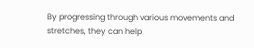By progressing through various movements and stretches, they can help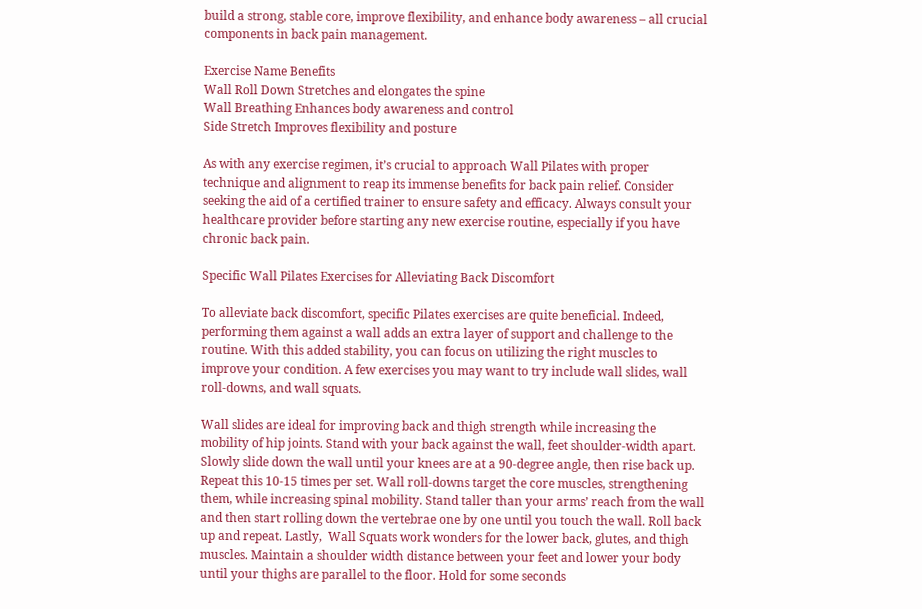build a strong, stable core, improve flexibility, and enhance body awareness – all crucial components in back pain management.

Exercise Name Benefits
Wall Roll Down Stretches and elongates the spine
Wall Breathing Enhances body awareness and control
Side Stretch Improves flexibility and posture

As with any exercise regimen, it’s crucial to approach Wall Pilates with proper technique and alignment to reap its immense benefits for back pain relief. Consider seeking the aid of a certified trainer to ensure safety and efficacy. Always consult your healthcare provider before starting any new exercise routine, especially if you have chronic back pain.

Specific Wall Pilates Exercises for Alleviating Back Discomfort

To alleviate back discomfort, specific Pilates exercises are quite beneficial. Indeed, performing them against a wall adds an extra layer of support and challenge to the routine. With this added stability, you can focus on utilizing the right muscles to improve your condition. A few exercises you may want to try include wall slides, wall roll-downs, and wall squats.

Wall slides are ideal for improving back and thigh strength while increasing the mobility of hip joints. Stand with your back against the wall, feet shoulder-width apart. Slowly slide down the wall until your knees are at a 90-degree angle, then rise back up. Repeat this 10-15 times per set. Wall roll-downs target the core muscles, strengthening them, while increasing spinal mobility. Stand taller than your arms’ reach from the wall and then start rolling down the vertebrae one by one until you touch the wall. Roll back up and repeat. Lastly,  Wall Squats work wonders for the lower back, glutes, and thigh muscles. Maintain a shoulder width distance between your feet and lower your body until your thighs are parallel to the floor. Hold for some seconds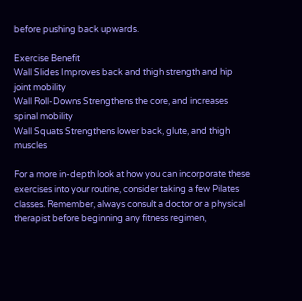before pushing back upwards.

Exercise Benefit
Wall Slides Improves back and thigh strength and hip joint mobility
Wall Roll-Downs Strengthens the core, and increases spinal mobility
Wall Squats Strengthens lower back, glute, and thigh muscles

For a more in-depth look at how you can incorporate these exercises into your routine, consider taking a few Pilates classes. Remember, always consult a doctor or a physical therapist before beginning any fitness regimen,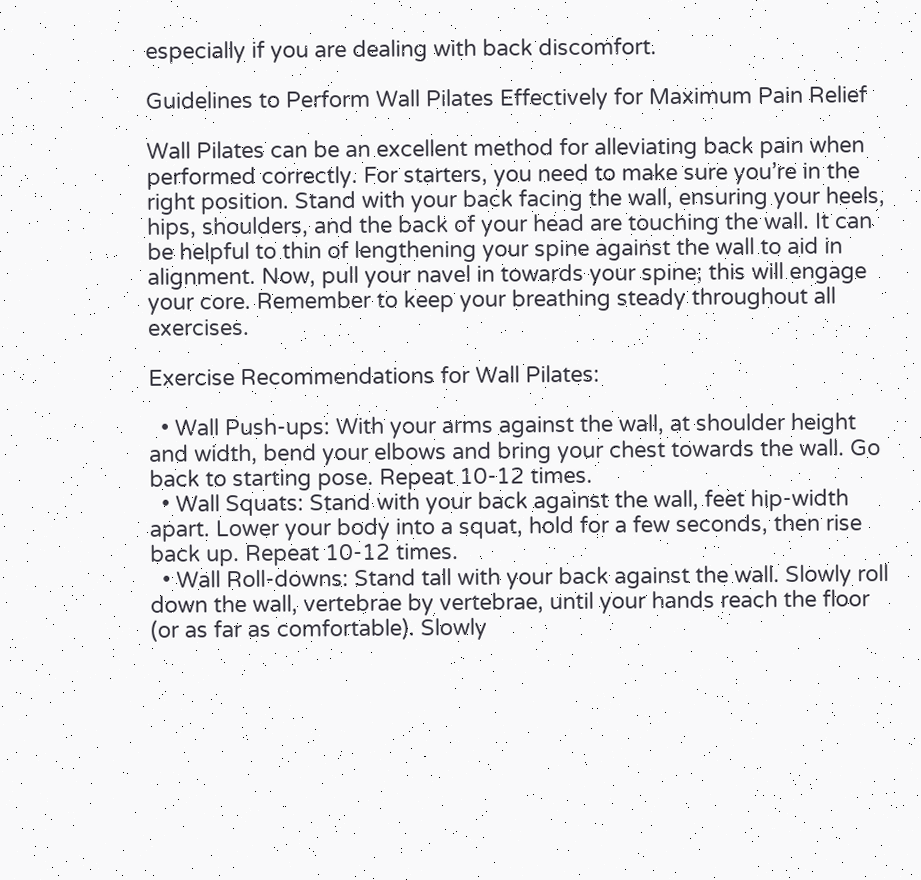especially if you are dealing with back discomfort.

Guidelines to Perform Wall Pilates Effectively for Maximum Pain Relief

Wall Pilates can be an excellent method for alleviating back pain when performed correctly. For starters, you need to make sure you’re in the right position. Stand with your back facing the wall, ensuring your heels, hips, shoulders, and the back of your head are touching the wall. It can be helpful to thin of lengthening your spine against the wall to aid in alignment. Now, pull your navel in towards your spine; this will engage your core. Remember to keep your breathing steady throughout all exercises.

Exercise Recommendations for Wall Pilates:

  • Wall Push-ups: With your arms against the wall, at shoulder height and width, bend your elbows and bring your chest towards the wall. Go back to starting pose. Repeat 10-12 times.
  • Wall Squats: Stand with your back against the wall, feet hip-width apart. Lower your body into a squat, hold for a few seconds, then rise back up. Repeat 10-12 times.
  • Wall Roll-downs: Stand tall with your back against the wall. Slowly roll down the wall, vertebrae by vertebrae, until your hands reach the floor (or as far as comfortable). Slowly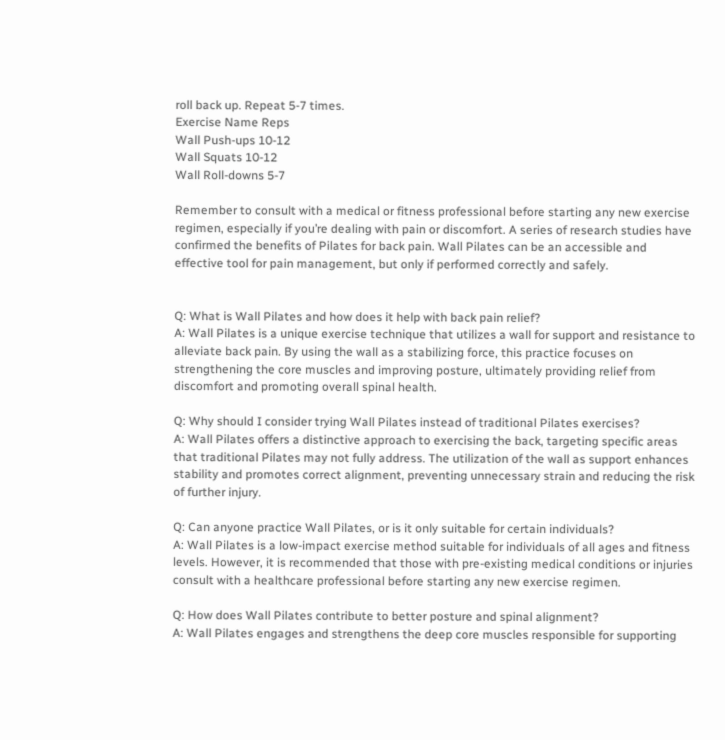roll back up. Repeat 5-7 times.
Exercise Name Reps
Wall Push-ups 10-12
Wall Squats 10-12
Wall Roll-downs 5-7

Remember to consult with a medical or fitness professional before starting any new exercise regimen, especially if you’re dealing with pain or discomfort. A series of research studies have confirmed the benefits of Pilates for back pain. Wall Pilates can be an accessible and effective tool for pain management, but only if performed correctly and safely.


Q: What is Wall Pilates and how does it help with back pain relief?
A: Wall Pilates is a unique exercise technique that utilizes a wall for support and resistance to alleviate back pain. By using the wall as a stabilizing force, this practice focuses on strengthening the core muscles and improving posture, ultimately providing relief from discomfort and promoting overall spinal health.

Q: Why should I consider trying Wall Pilates instead of traditional Pilates exercises?
A: Wall Pilates offers a distinctive approach to exercising the back, targeting specific areas that traditional Pilates may not fully address. The utilization of the wall as support enhances stability and promotes correct alignment, preventing unnecessary strain and reducing the risk of further injury.

Q: Can anyone practice Wall Pilates, or is it only suitable for certain individuals?
A: Wall Pilates is a low-impact exercise method suitable for individuals of all ages and fitness levels. However, it is recommended that those with pre-existing medical conditions or injuries consult with a healthcare professional before starting any new exercise regimen.

Q: How does Wall Pilates contribute to better posture and spinal alignment?
A: Wall Pilates engages and strengthens the deep core muscles responsible for supporting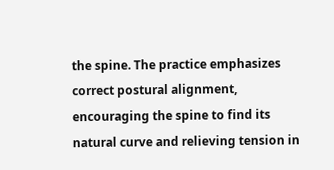the spine. The practice emphasizes correct postural alignment, encouraging the spine to find its natural curve and relieving tension in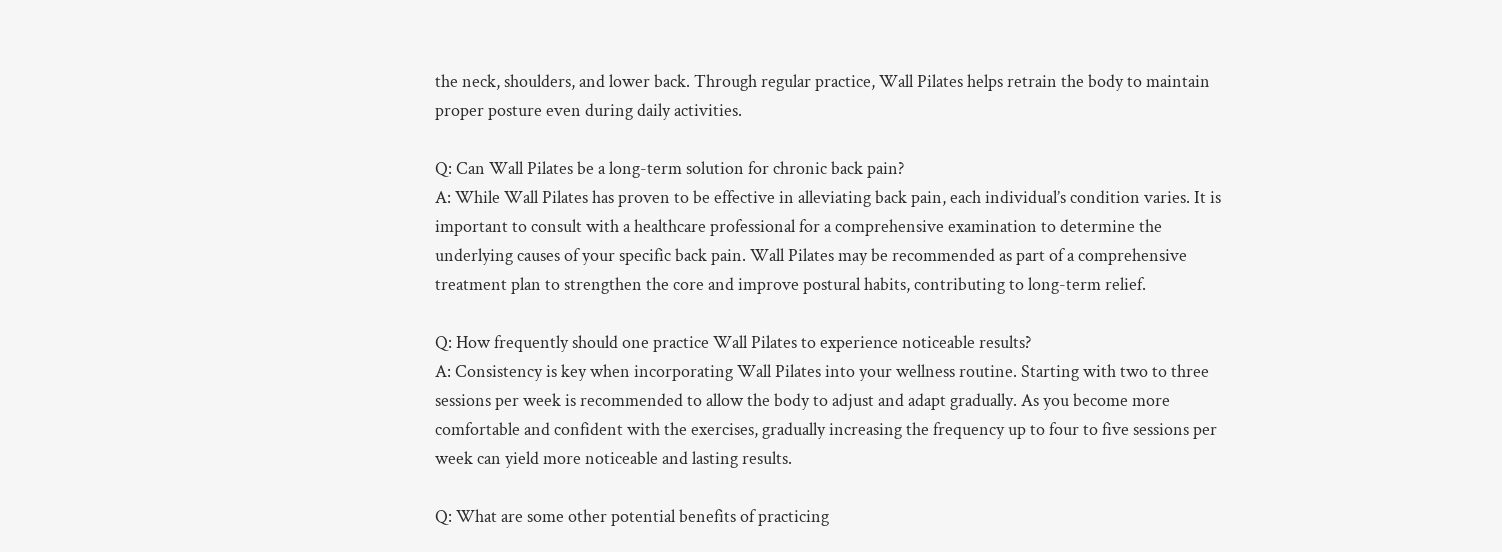the neck, shoulders, and lower back. Through regular practice, Wall Pilates helps retrain the body to maintain proper posture even during daily activities.

Q: Can Wall Pilates be a long-term solution for chronic back pain?
A: While Wall Pilates has proven to be effective in alleviating back pain, each individual’s condition varies. It is important to consult with a healthcare professional for a comprehensive examination to determine the underlying causes of your specific back pain. Wall Pilates may be recommended as part of a comprehensive treatment plan to strengthen the core and improve postural habits, contributing to long-term relief.

Q: How frequently should one practice Wall Pilates to experience noticeable results?
A: Consistency is key when incorporating Wall Pilates into your wellness routine. Starting with two to three sessions per week is recommended to allow the body to adjust and adapt gradually. As you become more comfortable and confident with the exercises, gradually increasing the frequency up to four to five sessions per week can yield more noticeable and lasting results.

Q: What are some other potential benefits of practicing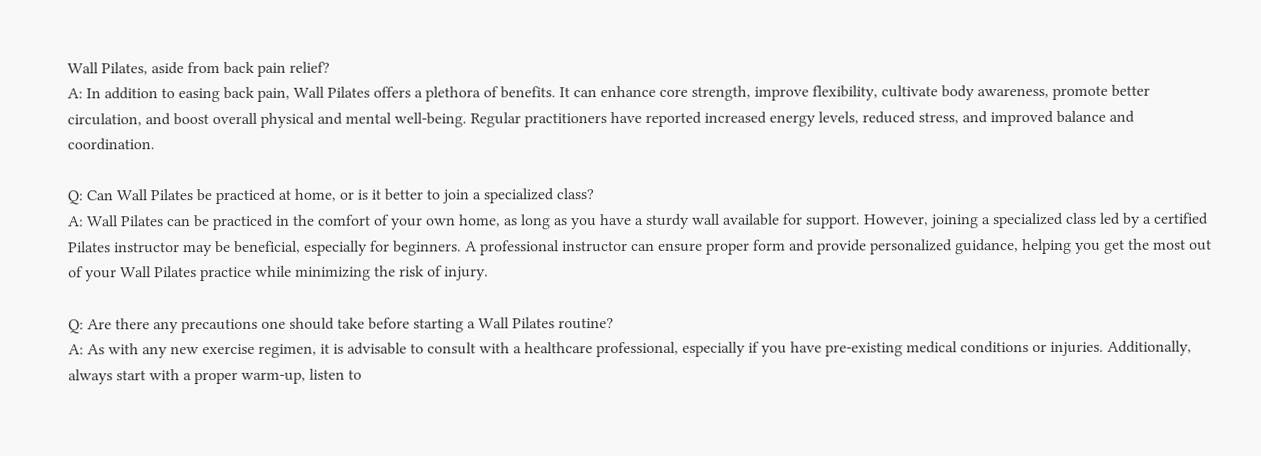Wall Pilates, aside from back pain relief?
A: In addition to easing back pain, Wall Pilates offers a plethora of benefits. It can enhance core strength, improve flexibility, cultivate body awareness, promote better circulation, and boost overall physical and mental well-being. Regular practitioners have reported increased energy levels, reduced stress, and improved balance and coordination.

Q: Can Wall Pilates be practiced at home, or is it better to join a specialized class?
A: Wall Pilates can be practiced in the comfort of your own home, as long as you have a sturdy wall available for support. However, joining a specialized class led by a certified Pilates instructor may be beneficial, especially for beginners. A professional instructor can ensure proper form and provide personalized guidance, helping you get the most out of your Wall Pilates practice while minimizing the risk of injury.

Q: Are there any precautions one should take before starting a Wall Pilates routine?
A: As with any new exercise regimen, it is advisable to consult with a healthcare professional, especially if you have pre-existing medical conditions or injuries. Additionally, always start with a proper warm-up, listen to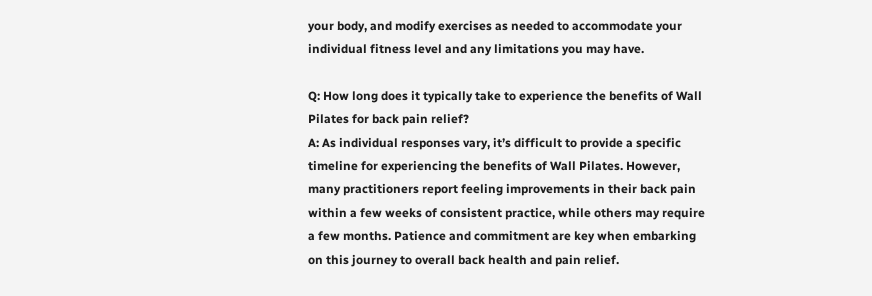your body, and modify exercises as needed to accommodate your individual fitness level and any limitations you may have.

Q: How long does it typically take to experience the benefits of Wall Pilates for back pain relief?
A: As individual responses vary, it’s difficult to provide a specific timeline for experiencing the benefits of Wall Pilates. However, many practitioners report feeling improvements in their back pain within a few weeks of consistent practice, while others may require a few months. Patience and commitment are key when embarking on this journey to overall back health and pain relief.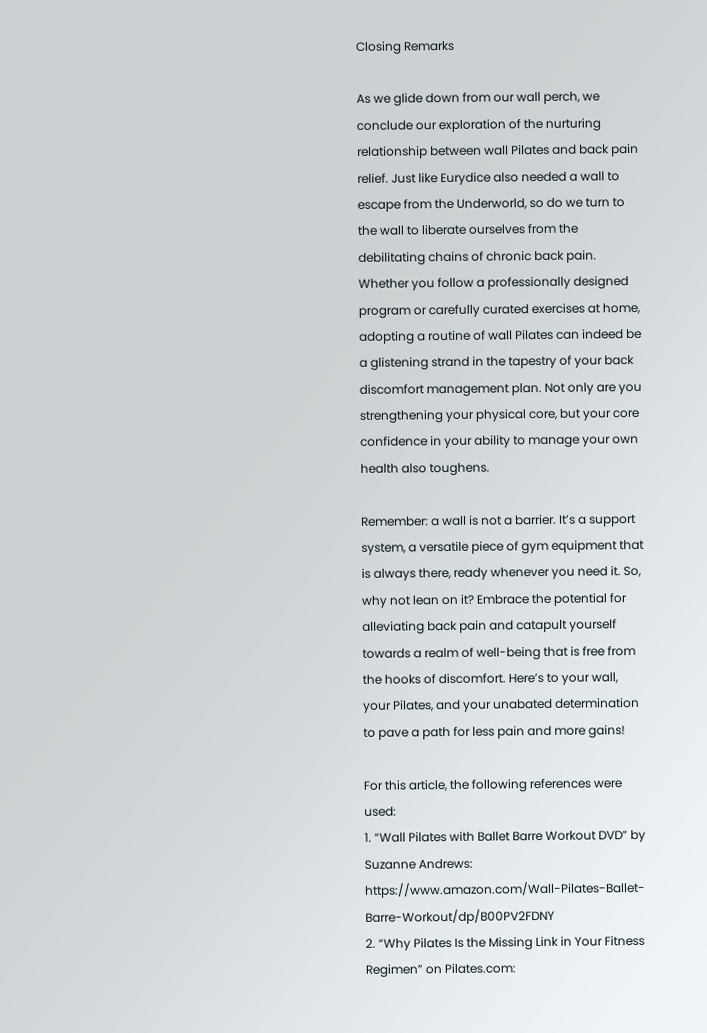Closing Remarks

As we glide down from our wall perch, we conclude our exploration of the nurturing relationship between wall Pilates and back pain relief. Just like Eurydice also needed a wall to escape from the Underworld, so do we turn to the wall to liberate ourselves from the debilitating chains of chronic back pain. Whether you follow a professionally designed program or carefully curated exercises at home, adopting a routine of wall Pilates can indeed be a glistening strand in the tapestry of your back discomfort management plan. Not only are you strengthening your physical core, but your core confidence in your ability to manage your own health also toughens.

Remember: a wall is not a barrier. It’s a support system, a versatile piece of gym equipment that is always there, ready whenever you need it. So, why not lean on it? Embrace the potential for alleviating back pain and catapult yourself towards a realm of well-being that is free from the hooks of discomfort. Here’s to your wall, your Pilates, and your unabated determination to pave a path for less pain and more gains!

For this article, the following references were used:
1. “Wall Pilates with Ballet Barre Workout DVD” by Suzanne Andrews: https://www.amazon.com/Wall-Pilates-Ballet-Barre-Workout/dp/B00PV2FDNY
2. “Why Pilates Is the Missing Link in Your Fitness Regimen” on Pilates.com: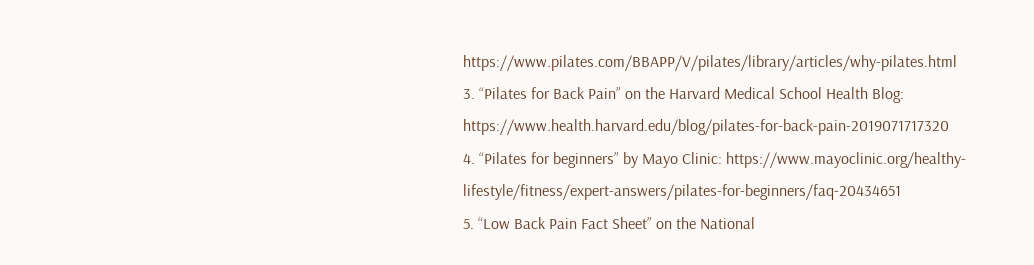https://www.pilates.com/BBAPP/V/pilates/library/articles/why-pilates.html
3. “Pilates for Back Pain” on the Harvard Medical School Health Blog: https://www.health.harvard.edu/blog/pilates-for-back-pain-2019071717320
4. “Pilates for beginners” by Mayo Clinic: https://www.mayoclinic.org/healthy-lifestyle/fitness/expert-answers/pilates-for-beginners/faq-20434651
5. “Low Back Pain Fact Sheet” on the National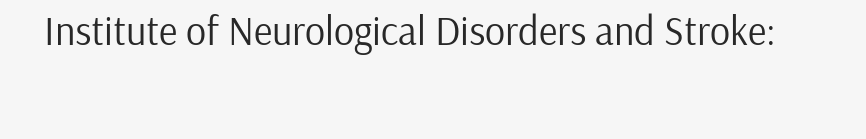Institute of Neurological Disorders and Stroke: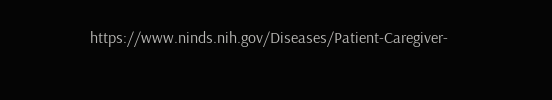https://www.ninds.nih.gov/Diseases/Patient-Caregiver-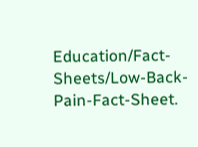Education/Fact-Sheets/Low-Back-Pain-Fact-Sheet.